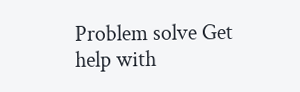Problem solve Get help with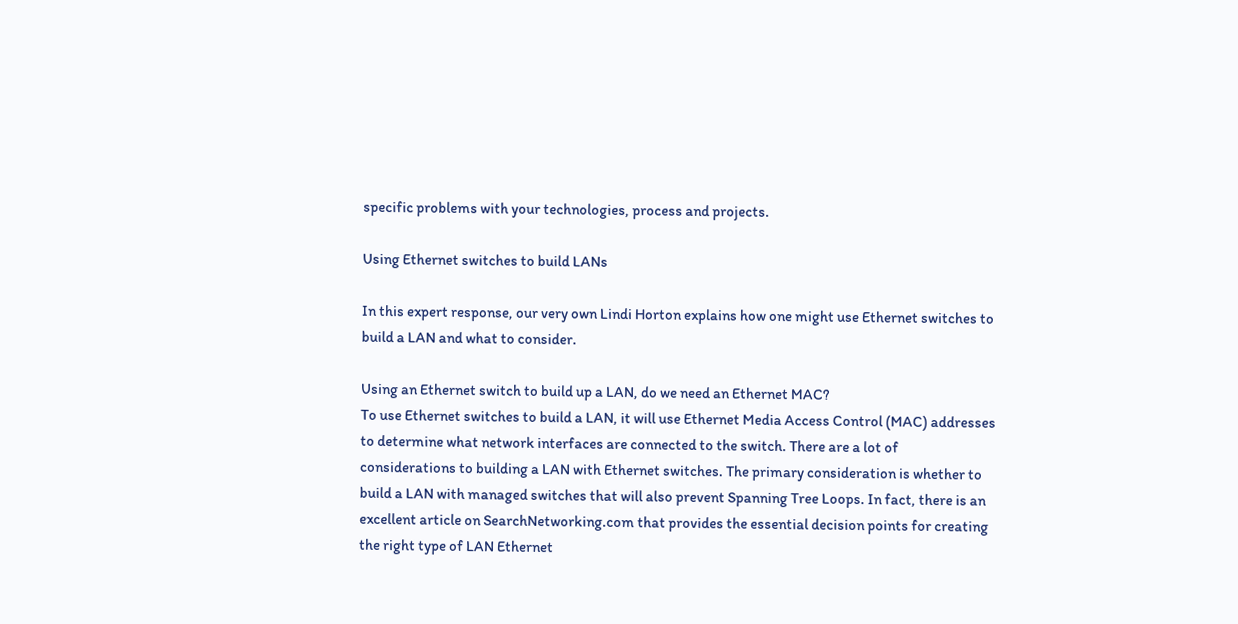specific problems with your technologies, process and projects.

Using Ethernet switches to build LANs

In this expert response, our very own Lindi Horton explains how one might use Ethernet switches to build a LAN and what to consider.

Using an Ethernet switch to build up a LAN, do we need an Ethernet MAC?
To use Ethernet switches to build a LAN, it will use Ethernet Media Access Control (MAC) addresses to determine what network interfaces are connected to the switch. There are a lot of considerations to building a LAN with Ethernet switches. The primary consideration is whether to build a LAN with managed switches that will also prevent Spanning Tree Loops. In fact, there is an excellent article on SearchNetworking.com that provides the essential decision points for creating the right type of LAN Ethernet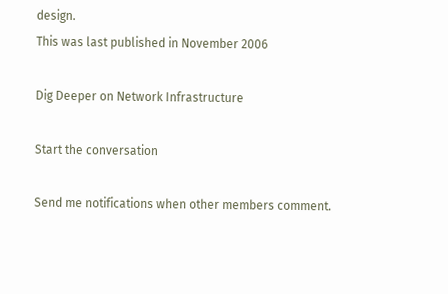design.
This was last published in November 2006

Dig Deeper on Network Infrastructure

Start the conversation

Send me notifications when other members comment.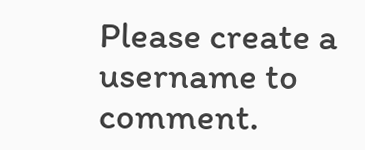Please create a username to comment.